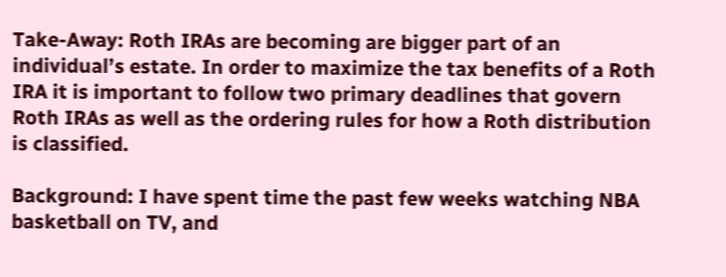Take-Away: Roth IRAs are becoming are bigger part of an individual’s estate. In order to maximize the tax benefits of a Roth IRA it is important to follow two primary deadlines that govern Roth IRAs as well as the ordering rules for how a Roth distribution is classified.

Background: I have spent time the past few weeks watching NBA basketball on TV, and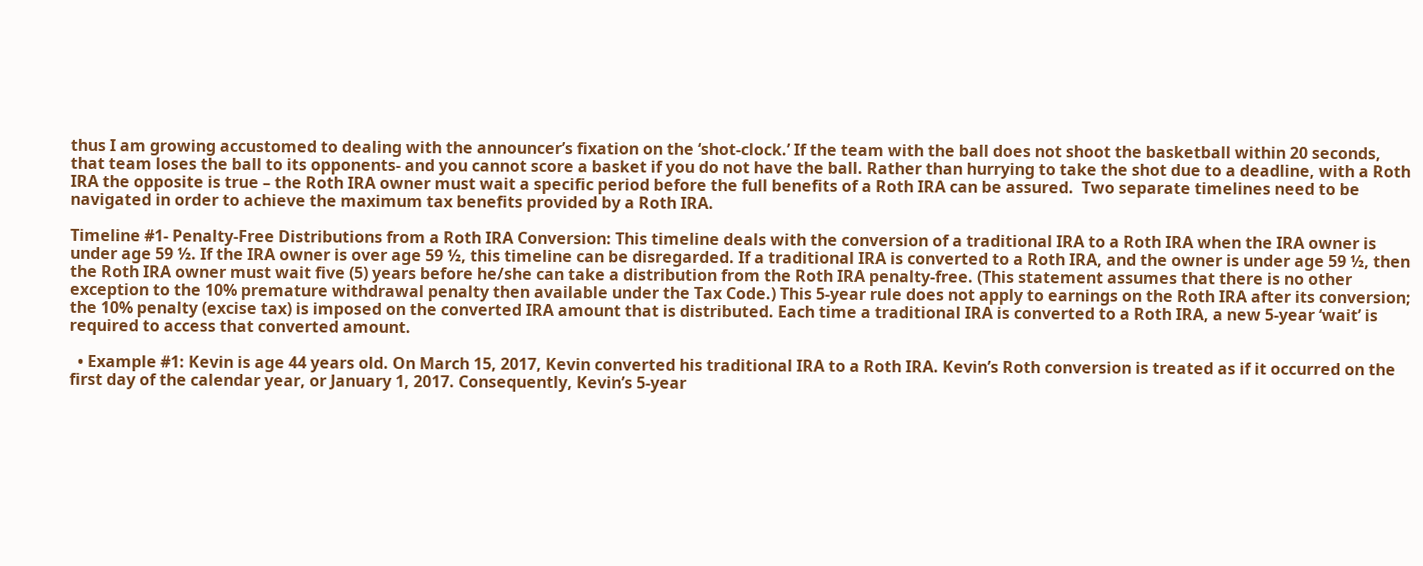thus I am growing accustomed to dealing with the announcer’s fixation on the ‘shot-clock.’ If the team with the ball does not shoot the basketball within 20 seconds, that team loses the ball to its opponents- and you cannot score a basket if you do not have the ball. Rather than hurrying to take the shot due to a deadline, with a Roth IRA the opposite is true – the Roth IRA owner must wait a specific period before the full benefits of a Roth IRA can be assured.  Two separate timelines need to be navigated in order to achieve the maximum tax benefits provided by a Roth IRA.

Timeline #1- Penalty-Free Distributions from a Roth IRA Conversion: This timeline deals with the conversion of a traditional IRA to a Roth IRA when the IRA owner is under age 59 ½. If the IRA owner is over age 59 ½, this timeline can be disregarded. If a traditional IRA is converted to a Roth IRA, and the owner is under age 59 ½, then the Roth IRA owner must wait five (5) years before he/she can take a distribution from the Roth IRA penalty-free. (This statement assumes that there is no other exception to the 10% premature withdrawal penalty then available under the Tax Code.) This 5-year rule does not apply to earnings on the Roth IRA after its conversion; the 10% penalty (excise tax) is imposed on the converted IRA amount that is distributed. Each time a traditional IRA is converted to a Roth IRA, a new 5-year ‘wait’ is required to access that converted amount.

  • Example #1: Kevin is age 44 years old. On March 15, 2017, Kevin converted his traditional IRA to a Roth IRA. Kevin’s Roth conversion is treated as if it occurred on the first day of the calendar year, or January 1, 2017. Consequently, Kevin’s 5-year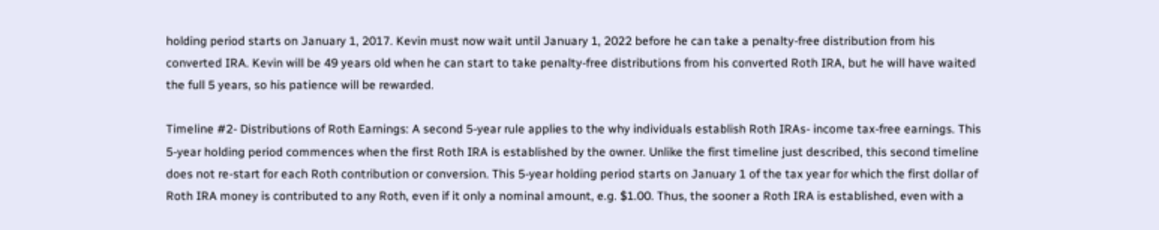holding period starts on January 1, 2017. Kevin must now wait until January 1, 2022 before he can take a penalty-free distribution from his converted IRA. Kevin will be 49 years old when he can start to take penalty-free distributions from his converted Roth IRA, but he will have waited the full 5 years, so his patience will be rewarded.

Timeline #2- Distributions of Roth Earnings: A second 5-year rule applies to the why individuals establish Roth IRAs- income tax-free earnings. This 5-year holding period commences when the first Roth IRA is established by the owner. Unlike the first timeline just described, this second timeline does not re-start for each Roth contribution or conversion. This 5-year holding period starts on January 1 of the tax year for which the first dollar of Roth IRA money is contributed to any Roth, even if it only a nominal amount, e.g. $1.00. Thus, the sooner a Roth IRA is established, even with a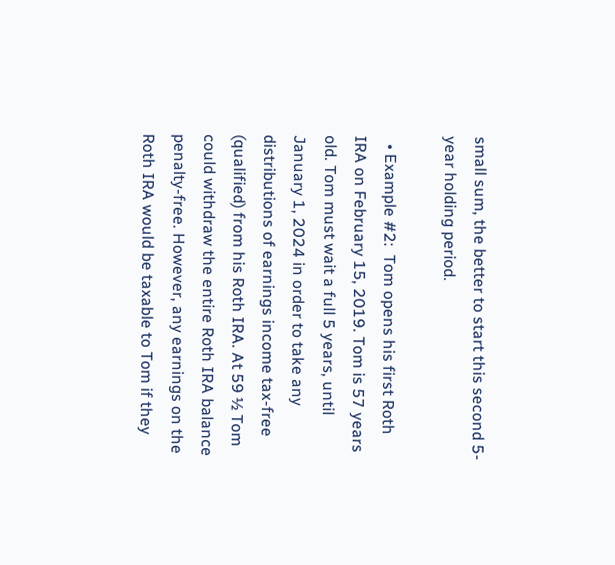small sum, the better to start this second 5-year holding period.

  • Example #2:  Tom opens his first Roth IRA on February 15, 2019. Tom is 57 years old. Tom must wait a full 5 years, until January 1, 2024 in order to take any distributions of earnings income tax-free (qualified) from his Roth IRA. At 59 ½ Tom could withdraw the entire Roth IRA balance penalty-free. However, any earnings on the Roth IRA would be taxable to Tom if they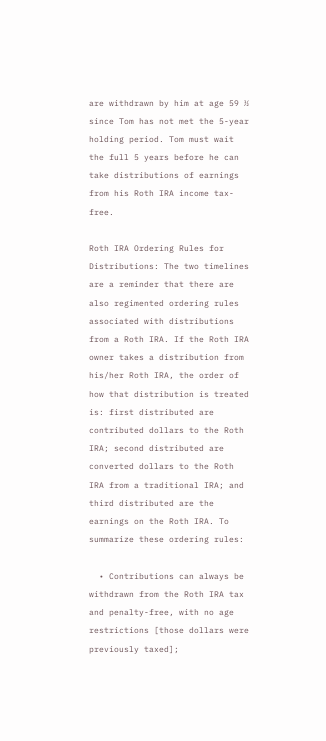are withdrawn by him at age 59 ½ since Tom has not met the 5-year holding period. Tom must wait the full 5 years before he can take distributions of earnings from his Roth IRA income tax-free.

Roth IRA Ordering Rules for Distributions: The two timelines are a reminder that there are also regimented ordering rules associated with distributions from a Roth IRA. If the Roth IRA owner takes a distribution from his/her Roth IRA, the order of how that distribution is treated is: first distributed are contributed dollars to the Roth IRA; second distributed are converted dollars to the Roth IRA from a traditional IRA; and third distributed are the earnings on the Roth IRA. To summarize these ordering rules:

  • Contributions can always be withdrawn from the Roth IRA tax and penalty-free, with no age restrictions [those dollars were previously taxed];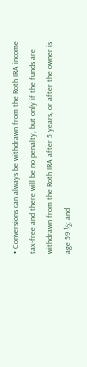• Conversions can always be withdrawn from the Roth IRA income tax-free and there will be no penalty, but only if the funds are withdrawn from the Roth IRA after 5 years, or after the owner is age 59 ½; and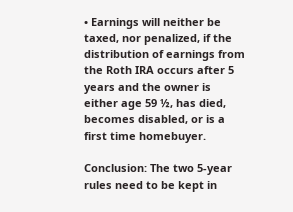• Earnings will neither be taxed, nor penalized, if the distribution of earnings from the Roth IRA occurs after 5 years and the owner is either age 59 ½, has died, becomes disabled, or is a first time homebuyer.

Conclusion: The two 5-year rules need to be kept in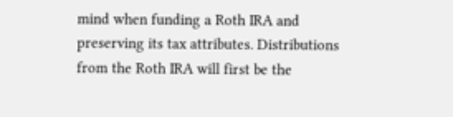mind when funding a Roth IRA and preserving its tax attributes. Distributions from the Roth IRA will first be the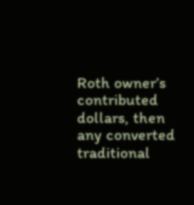Roth owner’s contributed dollars, then any converted traditional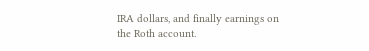IRA dollars, and finally earnings on the Roth account.